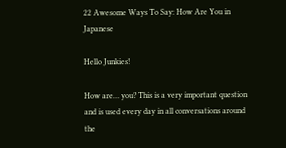22 Awesome Ways To Say: How Are You in Japanese

Hello Junkies!

How are… you? This is a very important question and is used every day in all conversations around the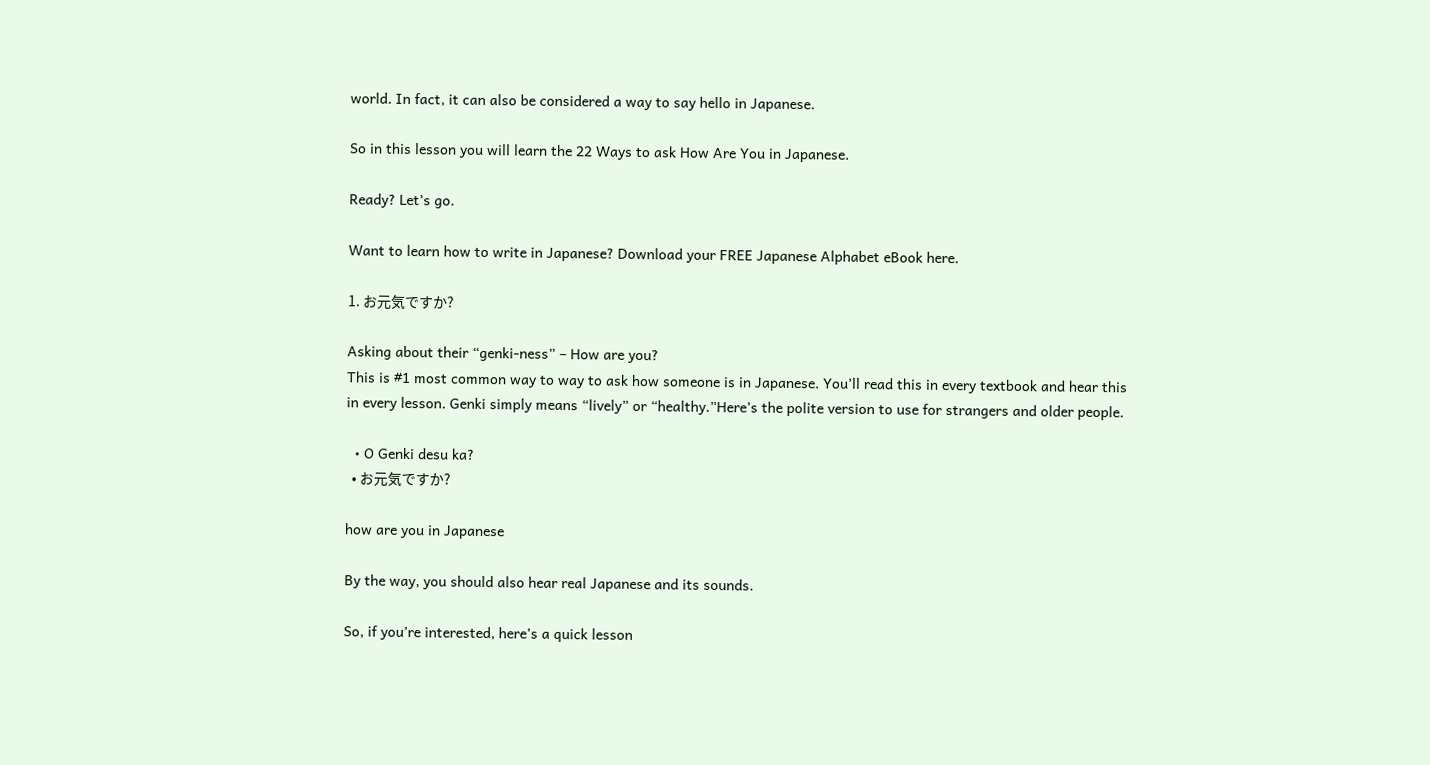world. In fact, it can also be considered a way to say hello in Japanese.

So in this lesson you will learn the 22 Ways to ask How Are You in Japanese.

Ready? Let’s go.

Want to learn how to write in Japanese? Download your FREE Japanese Alphabet eBook here.

1. お元気ですか?

Asking about their “genki-ness” – How are you?
This is #1 most common way to way to ask how someone is in Japanese. You’ll read this in every textbook and hear this in every lesson. Genki simply means “lively” or “healthy.”Here’s the polite version to use for strangers and older people.

  • O Genki desu ka?
  • お元気ですか?

how are you in Japanese

By the way, you should also hear real Japanese and its sounds.

So, if you’re interested, here’s a quick lesson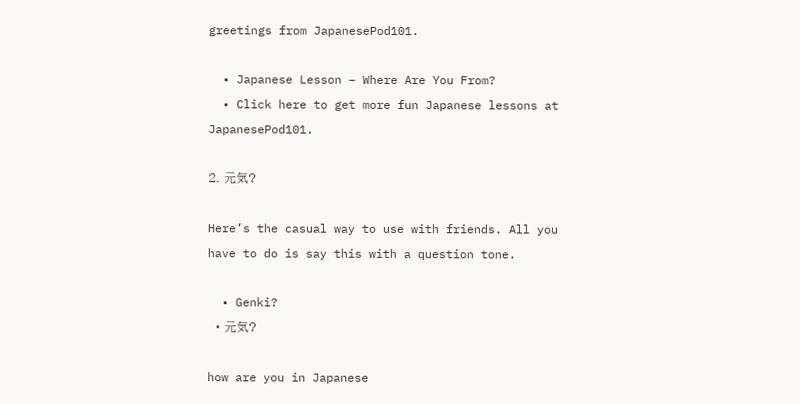greetings from JapanesePod101.

  • Japanese Lesson – Where Are You From?
  • Click here to get more fun Japanese lessons at JapanesePod101.

2. 元気?

Here’s the casual way to use with friends. All you have to do is say this with a question tone.

  • Genki?
  • 元気?

how are you in Japanese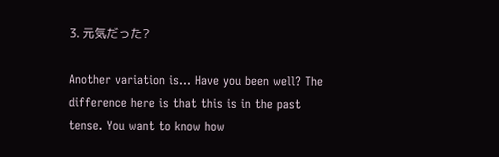3. 元気だった?

Another variation is… Have you been well? The difference here is that this is in the past tense. You want to know how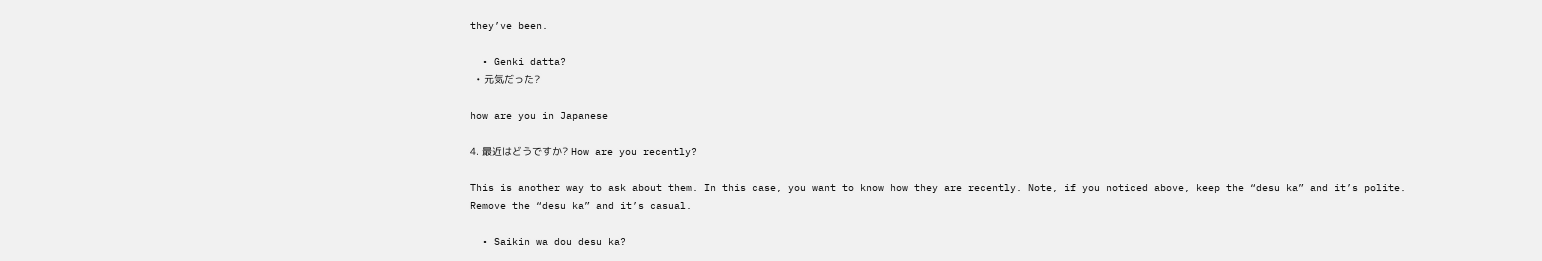they’ve been.

  • Genki datta?
  • 元気だった?

how are you in Japanese

4. 最近はどうですか? How are you recently?

This is another way to ask about them. In this case, you want to know how they are recently. Note, if you noticed above, keep the “desu ka” and it’s polite. Remove the “desu ka” and it’s casual.

  • Saikin wa dou desu ka?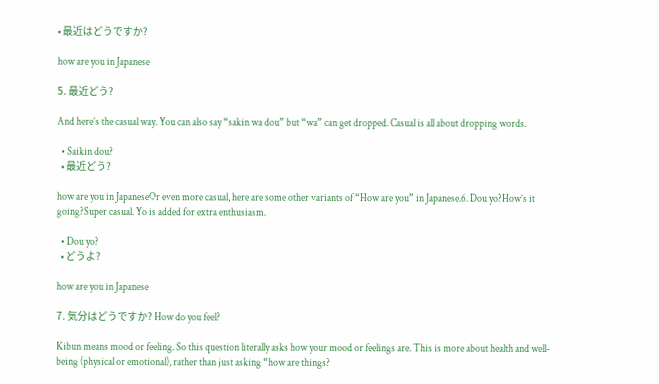• 最近はどうですか?

how are you in Japanese

5. 最近どう?

And here’s the casual way. You can also say “sakin wa dou” but “wa” can get dropped. Casual is all about dropping words.

  • Saikin dou?
  • 最近どう?

how are you in JapaneseOr even more casual, here are some other variants of “How are you” in Japanese.6. Dou yo?How’s it going?Super casual. Yo is added for extra enthusiasm.

  • Dou yo?
  • どうよ?

how are you in Japanese

7. 気分はどうですか? How do you feel?

Kibun means mood or feeling. So this question literally asks how your mood or feelings are. This is more about health and well-being (physical or emotional), rather than just asking “how are things?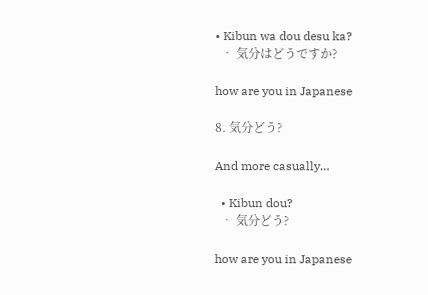• Kibun wa dou desu ka?
  • 気分はどうですか?

how are you in Japanese

8. 気分どう?

And more casually…

  • Kibun dou?
  • 気分どう?

how are you in Japanese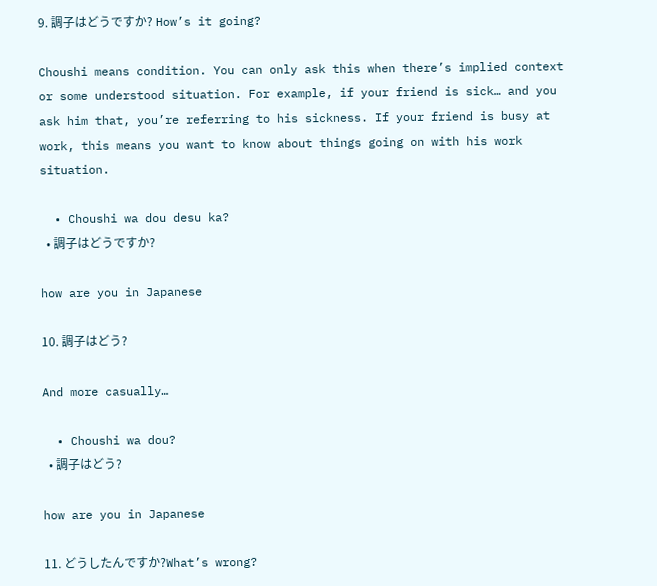9. 調子はどうですか? How’s it going?

Choushi means condition. You can only ask this when there’s implied context or some understood situation. For example, if your friend is sick… and you ask him that, you’re referring to his sickness. If your friend is busy at work, this means you want to know about things going on with his work situation.

  • Choushi wa dou desu ka?
  • 調子はどうですか?

how are you in Japanese

10. 調子はどう?

And more casually…

  • Choushi wa dou?
  • 調子はどう?

how are you in Japanese

11. どうしたんですか?What’s wrong?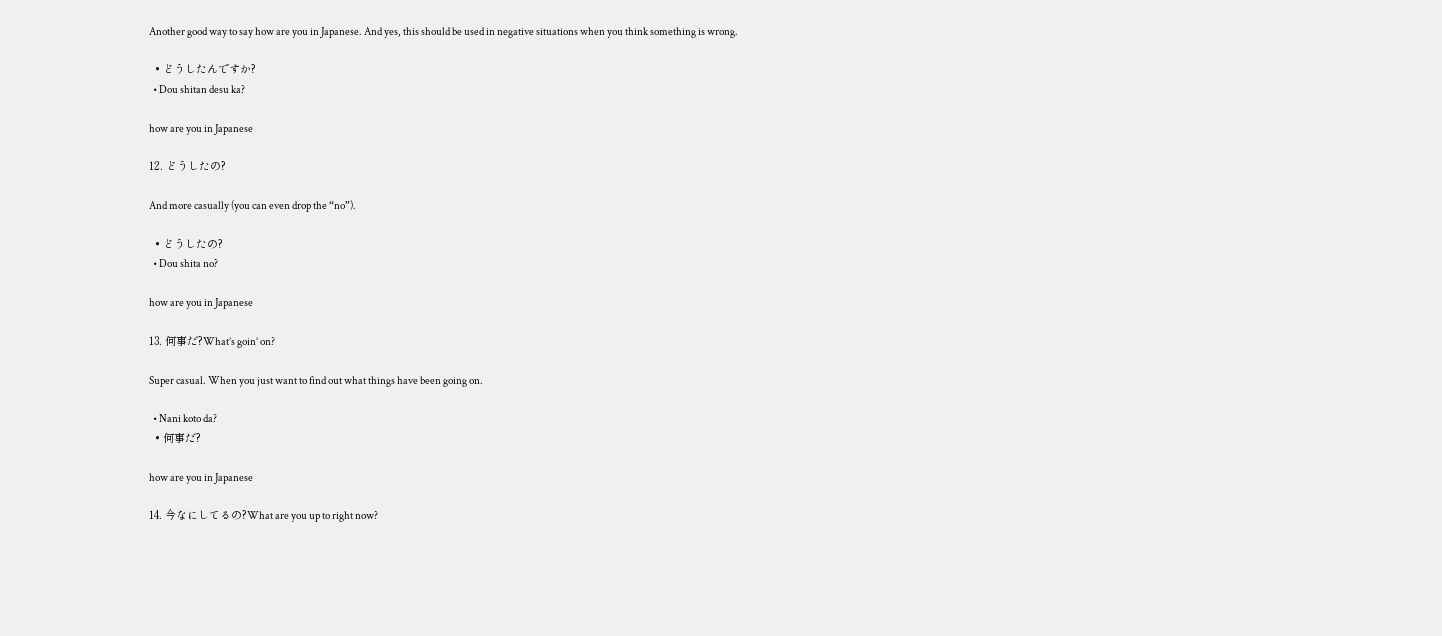Another good way to say how are you in Japanese. And yes, this should be used in negative situations when you think something is wrong.

  • どうしたんですか?
  • Dou shitan desu ka?

how are you in Japanese

12. どうしたの?

And more casually (you can even drop the “no”).

  • どうしたの?
  • Dou shita no?

how are you in Japanese

13. 何事だ?What’s goin’ on?

Super casual. When you just want to find out what things have been going on.

  • Nani koto da?
  • 何事だ?

how are you in Japanese

14. 今なにしてるの?What are you up to right now?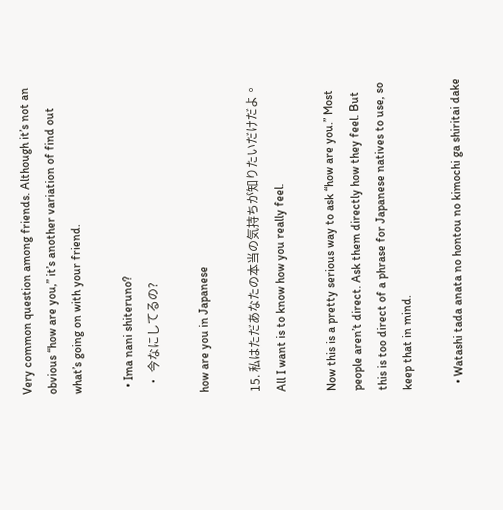Very common question among friends. Although it’s not an obvious “how are you,” it’s another variation of find out what’s going on with your friend.

  • Ima nani shiteruno?
  • 今なにしてるの?

how are you in Japanese

15. 私はただあなたの本当の気持ちが知りたいだけだよ。All I want is to know how you really feel.

Now this is a pretty serious way to ask “how are you.” Most people aren’t direct. Ask them directly how they feel. But this is too direct of a phrase for Japanese natives to use, so keep that in mind.

  • Watashi tada anata no hontou no kimochi ga shiritai dake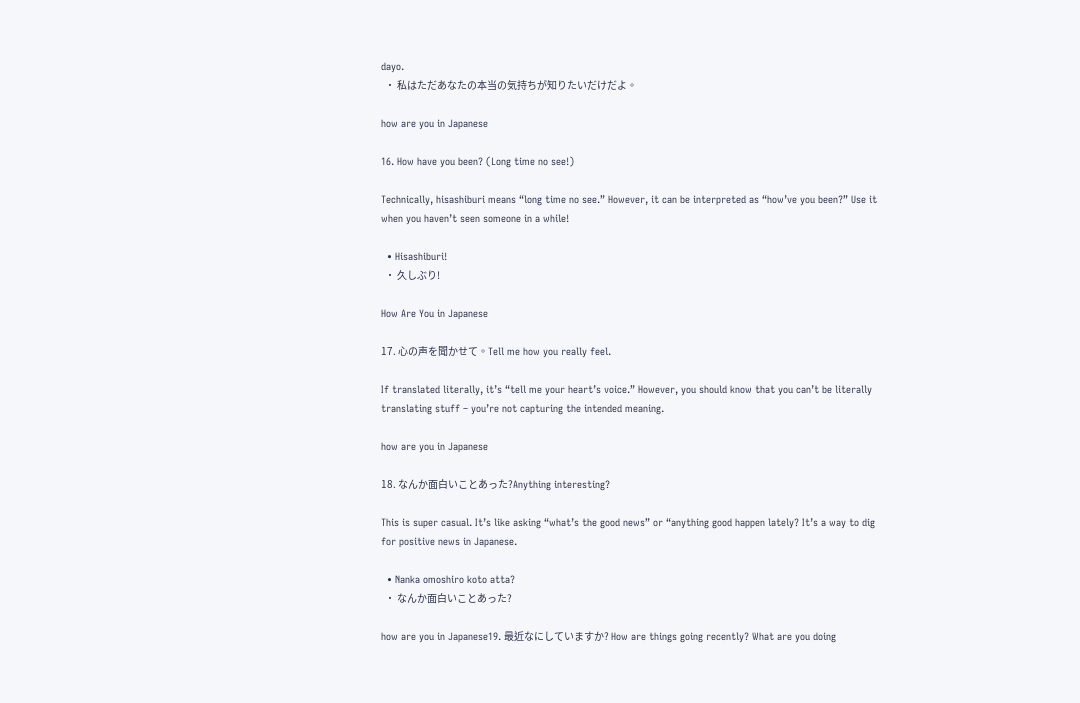dayo.
  • 私はただあなたの本当の気持ちが知りたいだけだよ。

how are you in Japanese

16. How have you been? (Long time no see!)

Technically, hisashiburi means “long time no see.” However, it can be interpreted as “how’ve you been?” Use it when you haven’t seen someone in a while!

  • Hisashiburi!
  • 久しぶり!

How Are You in Japanese

17. 心の声を聞かせて。Tell me how you really feel.

If translated literally, it’s “tell me your heart’s voice.” However, you should know that you can’t be literally translating stuff – you’re not capturing the intended meaning.

how are you in Japanese

18. なんか面白いことあった?Anything interesting?

This is super casual. It’s like asking “what’s the good news” or “anything good happen lately? It’s a way to dig for positive news in Japanese.

  • Nanka omoshiro koto atta?
  • なんか面白いことあった?

how are you in Japanese19. 最近なにしていますか? How are things going recently? What are you doing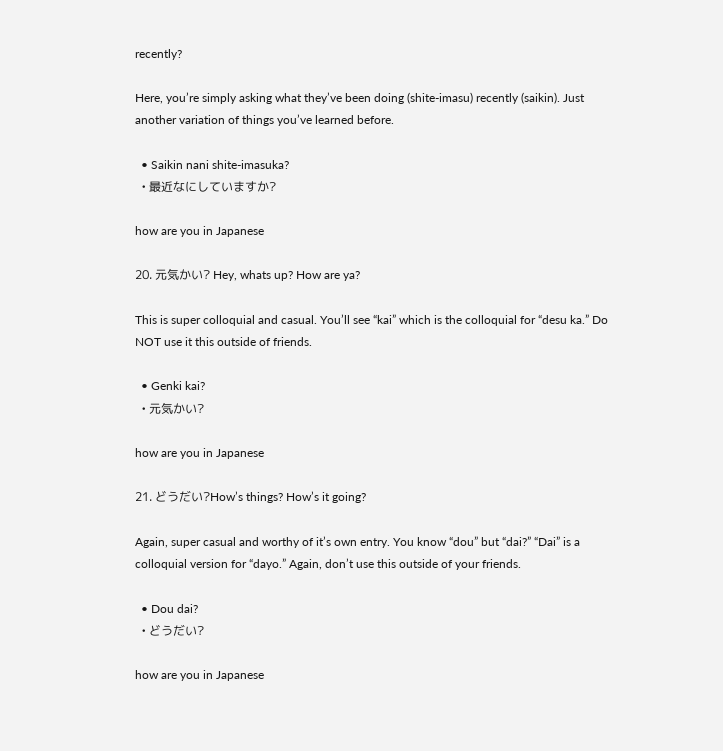recently?

Here, you’re simply asking what they’ve been doing (shite-imasu) recently (saikin). Just another variation of things you’ve learned before.

  • Saikin nani shite-imasuka?
  • 最近なにしていますか?

how are you in Japanese

20. 元気かい? Hey, whats up? How are ya?

This is super colloquial and casual. You’ll see “kai” which is the colloquial for “desu ka.” Do NOT use it this outside of friends.

  • Genki kai?
  • 元気かい?

how are you in Japanese

21. どうだい?How’s things? How’s it going?

Again, super casual and worthy of it’s own entry. You know “dou” but “dai?” “Dai” is a colloquial version for “dayo.” Again, don’t use this outside of your friends.

  • Dou dai?
  • どうだい?

how are you in Japanese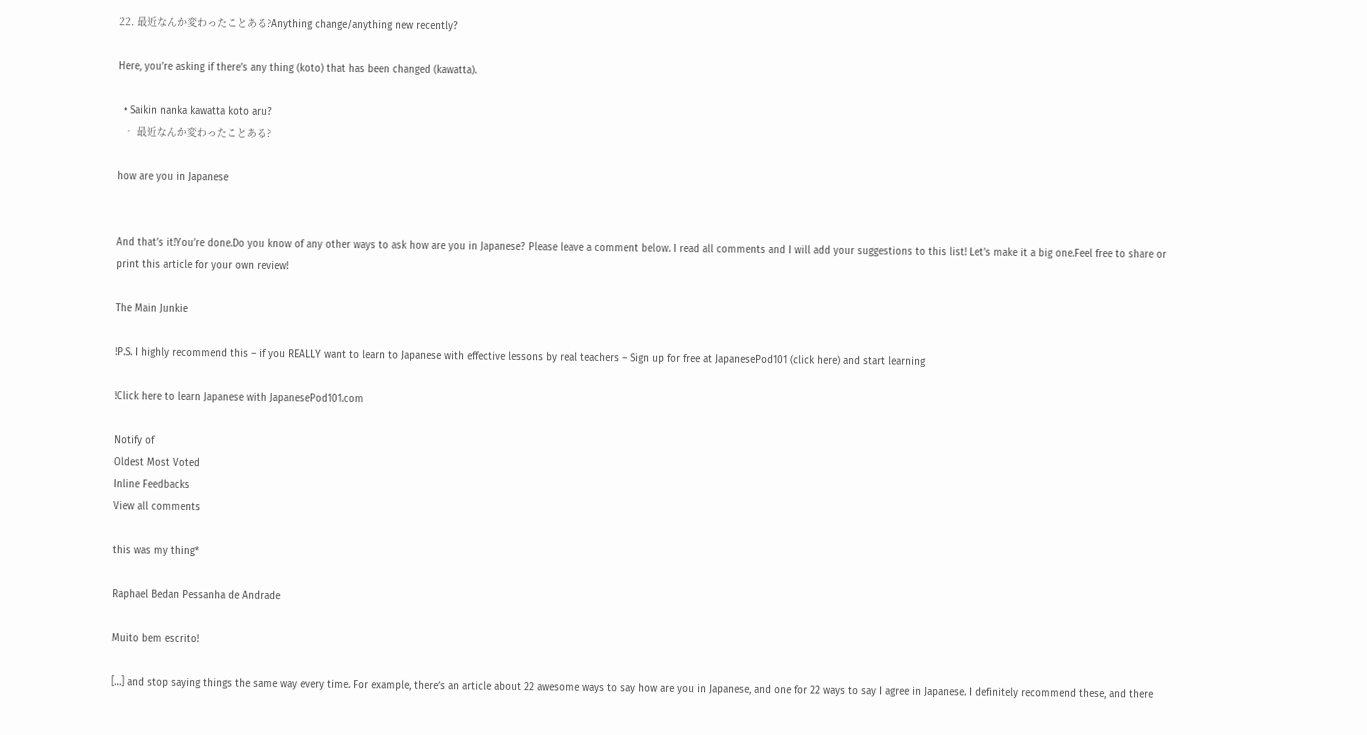22. 最近なんか変わったことある?Anything change/anything new recently?

Here, you’re asking if there’s any thing (koto) that has been changed (kawatta).

  • Saikin nanka kawatta koto aru?
  • 最近なんか変わったことある?

how are you in Japanese


And that’s it!You’re done.Do you know of any other ways to ask how are you in Japanese? Please leave a comment below. I read all comments and I will add your suggestions to this list! Let’s make it a big one.Feel free to share or print this article for your own review!

The Main Junkie

!P.S. I highly recommend this – if you REALLY want to learn to Japanese with effective lessons by real teachers – Sign up for free at JapanesePod101 (click here) and start learning

!Click here to learn Japanese with JapanesePod101.com

Notify of
Oldest Most Voted
Inline Feedbacks
View all comments

this was my thing*

Raphael Bedan Pessanha de Andrade

Muito bem escrito!

[…] and stop saying things the same way every time. For example, there’s an article about 22 awesome ways to say how are you in Japanese, and one for 22 ways to say I agree in Japanese. I definitely recommend these, and there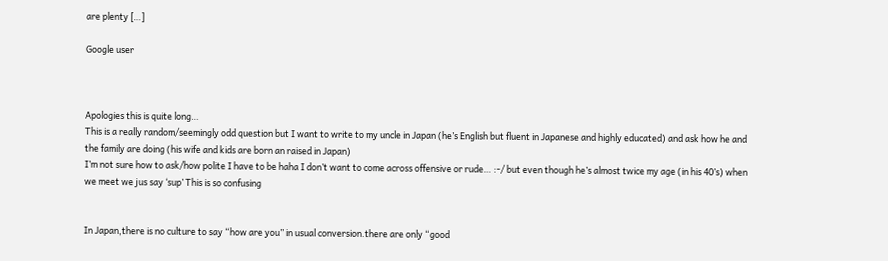are plenty […]

Google user



Apologies this is quite long…
This is a really random/seemingly odd question but I want to write to my uncle in Japan (he’s English but fluent in Japanese and highly educated) and ask how he and the family are doing (his wife and kids are born an raised in Japan)
I’m not sure how to ask/how polite I have to be haha I don’t want to come across offensive or rude… :-/ but even though he’s almost twice my age (in his 40’s) when we meet we jus say ‘sup’ This is so confusing


In Japan,there is no culture to say “how are you” in usual conversion.there are only “good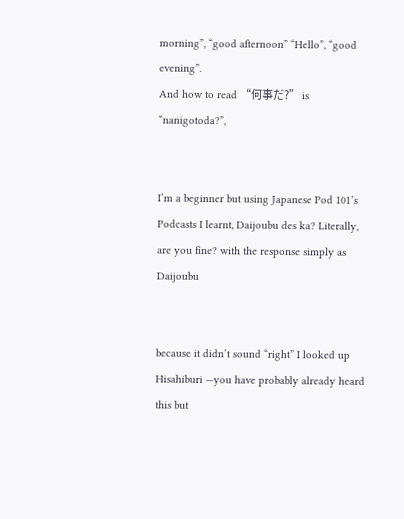morning”, “good afternoon” “Hello”, “good evening”.
And how to read “何事だ?” is “nanigotoda?”,


I’m a beginner but using Japanese Pod 101’s Podcasts I learnt, Daijoubu des ka? Literally, are you fine? with the response simply as Daijoubu


because it didn’t sound “right” I looked up Hisahiburi —you have probably already heard this but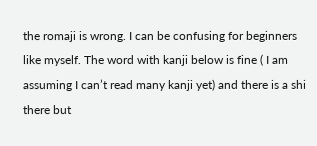the romaji is wrong. I can be confusing for beginners like myself. The word with kanji below is fine ( I am assuming I can’t read many kanji yet) and there is a shi there but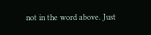not in the word above. Just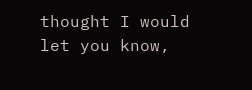thought I would let you know,